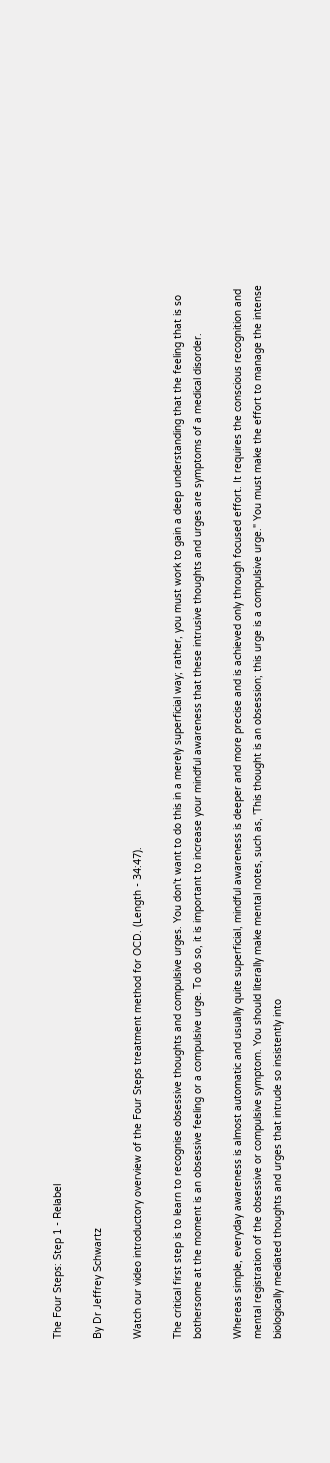The Four Steps: Step 1 - Relabel

By Dr Jeffrey Schwartz

Watch our video introductory overview of the Four Steps treatment method for OCD. (Length - 34:47).

The critical first step is to learn to recognise obsessive thoughts and compulsive urges. You don't want to do this in a merely superficial way; rather, you must work to gain a deep understanding that the feeling that is so bothersome at the moment is an obsessive feeling or a compulsive urge. To do so, it is important to increase your mindful awareness that these intrusive thoughts and urges are symptoms of a medical disorder.

Whereas simple, everyday awareness is almost automatic and usually quite superficial, mindful awareness is deeper and more precise and is achieved only through focused effort. It requires the conscious recognition and mental registration of the obsessive or compulsive symptom. You should literally make mental notes, such as, 'This thought is an obsession; this urge is a compulsive urge." You must make the effort to manage the intense biologically mediated thoughts and urges that intrude so insistently into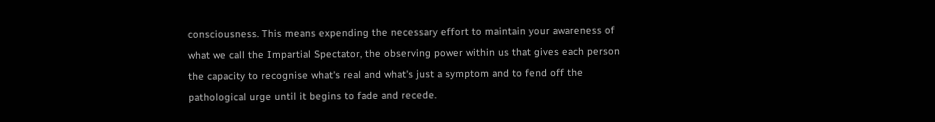consciousness. This means expending the necessary effort to maintain your awareness of what we call the Impartial Spectator, the observing power within us that gives each person the capacity to recognise what's real and what's just a symptom and to fend off the pathological urge until it begins to fade and recede.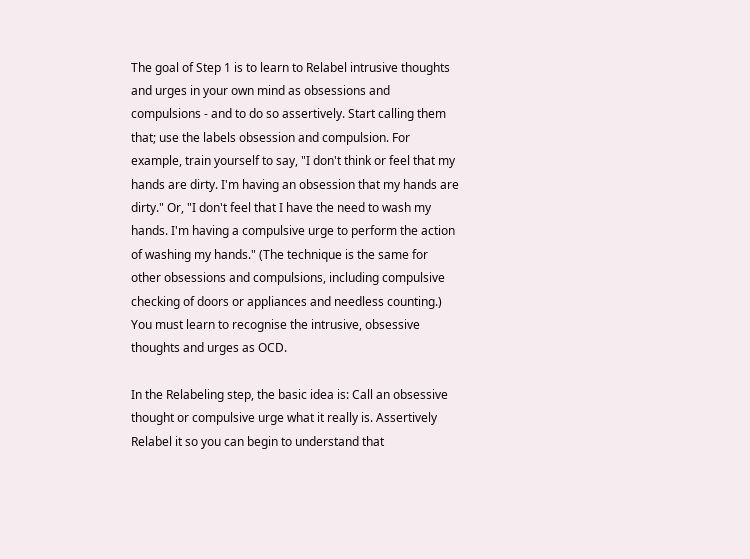The goal of Step 1 is to learn to Relabel intrusive thoughts and urges in your own mind as obsessions and compulsions - and to do so assertively. Start calling them that; use the labels obsession and compulsion. For example, train yourself to say, "I don't think or feel that my hands are dirty. I'm having an obsession that my hands are dirty." Or, "I don't feel that I have the need to wash my hands. I'm having a compulsive urge to perform the action of washing my hands." (The technique is the same for other obsessions and compulsions, including compulsive checking of doors or appliances and needless counting.) You must learn to recognise the intrusive, obsessive thoughts and urges as OCD.

In the Relabeling step, the basic idea is: Call an obsessive thought or compulsive urge what it really is. Assertively Relabel it so you can begin to understand that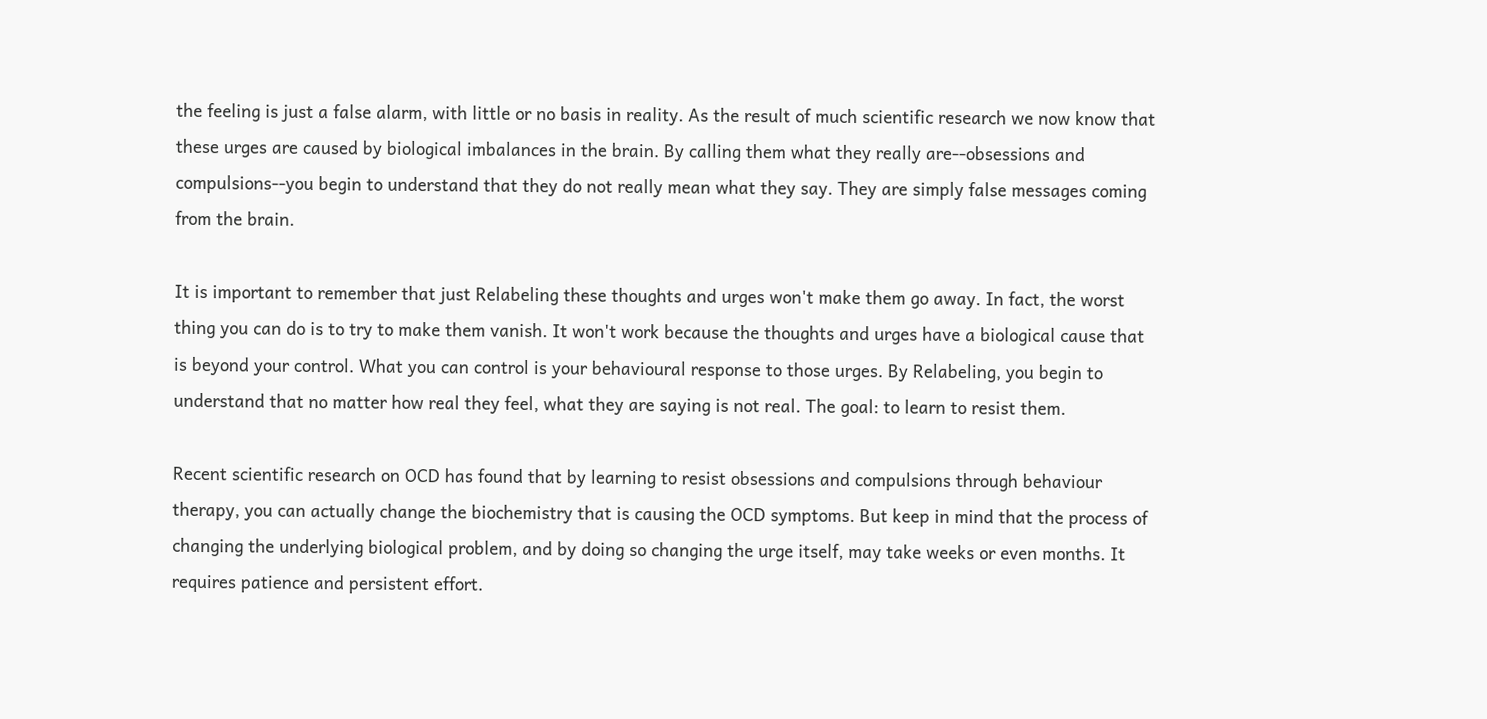the feeling is just a false alarm, with little or no basis in reality. As the result of much scientific research we now know that these urges are caused by biological imbalances in the brain. By calling them what they really are--obsessions and compulsions--you begin to understand that they do not really mean what they say. They are simply false messages coming from the brain.

It is important to remember that just Relabeling these thoughts and urges won't make them go away. In fact, the worst thing you can do is to try to make them vanish. It won't work because the thoughts and urges have a biological cause that is beyond your control. What you can control is your behavioural response to those urges. By Relabeling, you begin to understand that no matter how real they feel, what they are saying is not real. The goal: to learn to resist them.

Recent scientific research on OCD has found that by learning to resist obsessions and compulsions through behaviour therapy, you can actually change the biochemistry that is causing the OCD symptoms. But keep in mind that the process of changing the underlying biological problem, and by doing so changing the urge itself, may take weeks or even months. It requires patience and persistent effort.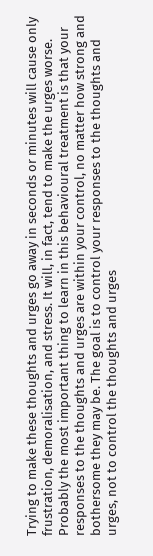Trying to make these thoughts and urges go away in seconds or minutes will cause only frustration, demoralisation, and stress. It will, in fact, tend to make the urges worse. Probably the most important thing to learn in this behavioural treatment is that your responses to the thoughts and urges are within your control, no matter how strong and bothersome they may be. The goal is to control your responses to the thoughts and urges, not to control the thoughts and urges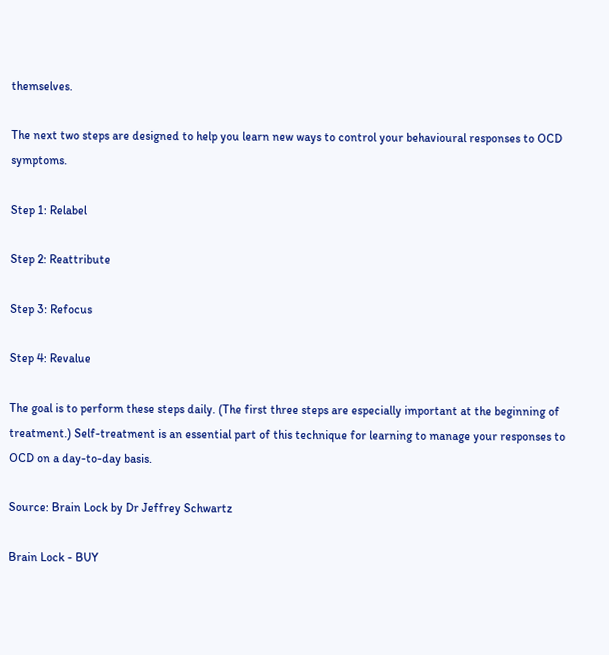themselves.

The next two steps are designed to help you learn new ways to control your behavioural responses to OCD symptoms.

Step 1: Relabel

Step 2: Reattribute

Step 3: Refocus

Step 4: Revalue

The goal is to perform these steps daily. (The first three steps are especially important at the beginning of treatment.) Self-treatment is an essential part of this technique for learning to manage your responses to OCD on a day-to-day basis.

Source: Brain Lock by Dr Jeffrey Schwartz

Brain Lock - BUY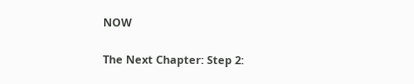NOW

The Next Chapter: Step 2: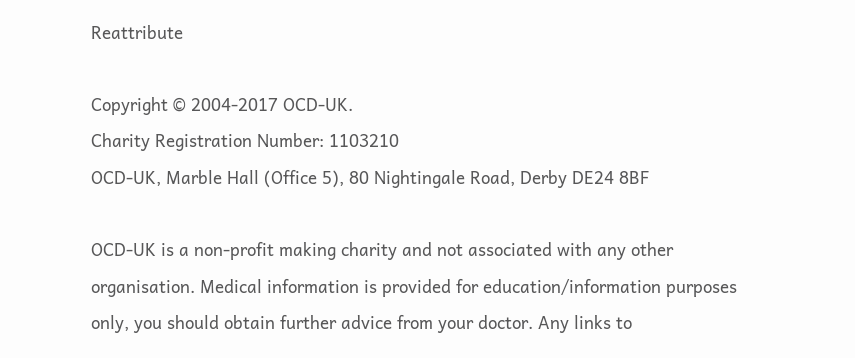Reattribute

Copyright © 2004-2017 OCD-UK.
Charity Registration Number: 1103210
OCD-UK, Marble Hall (Office 5), 80 Nightingale Road, Derby DE24 8BF

OCD-UK is a non-profit making charity and not associated with any other organisation. Medical information is provided for education/information purposes only, you should obtain further advice from your doctor. Any links to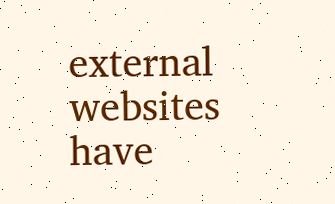external websites have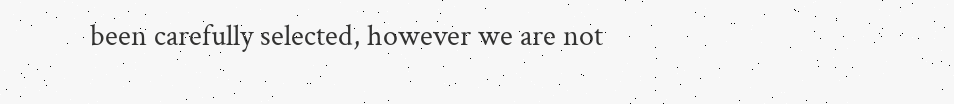been carefully selected, however we are not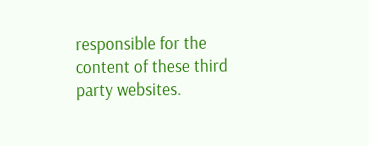responsible for the content of these third party websites.